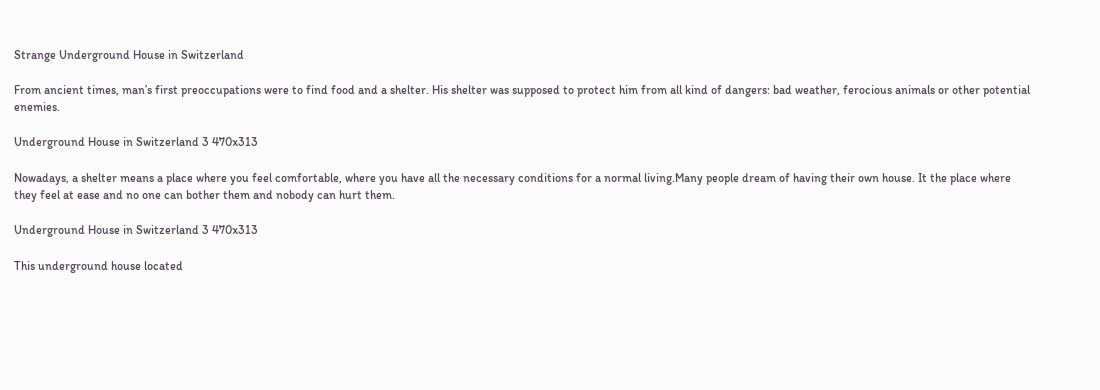Strange Underground House in Switzerland

From ancient times, man’s first preoccupations were to find food and a shelter. His shelter was supposed to protect him from all kind of dangers: bad weather, ferocious animals or other potential enemies.

Underground House in Switzerland 3 470x313

Nowadays, a shelter means a place where you feel comfortable, where you have all the necessary conditions for a normal living.Many people dream of having their own house. It the place where they feel at ease and no one can bother them and nobody can hurt them.

Underground House in Switzerland 3 470x313

This underground house located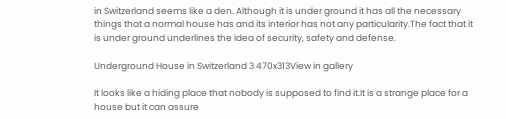in Switzerland seems like a den. Although it is under ground it has all the necessary things that a normal house has and its interior has not any particularity.The fact that it is under ground underlines the idea of security, safety and defense.

Underground House in Switzerland 3 470x313View in gallery

It looks like a hiding place that nobody is supposed to find it.It is a strange place for a house but it can assure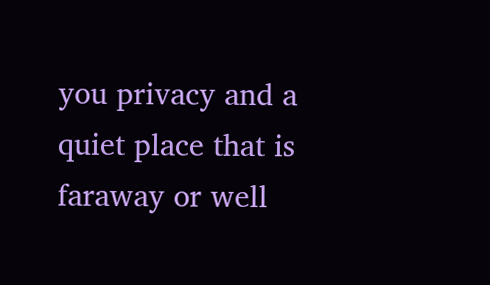you privacy and a quiet place that is faraway or well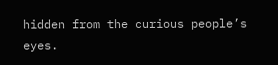hidden from the curious people’s eyes.